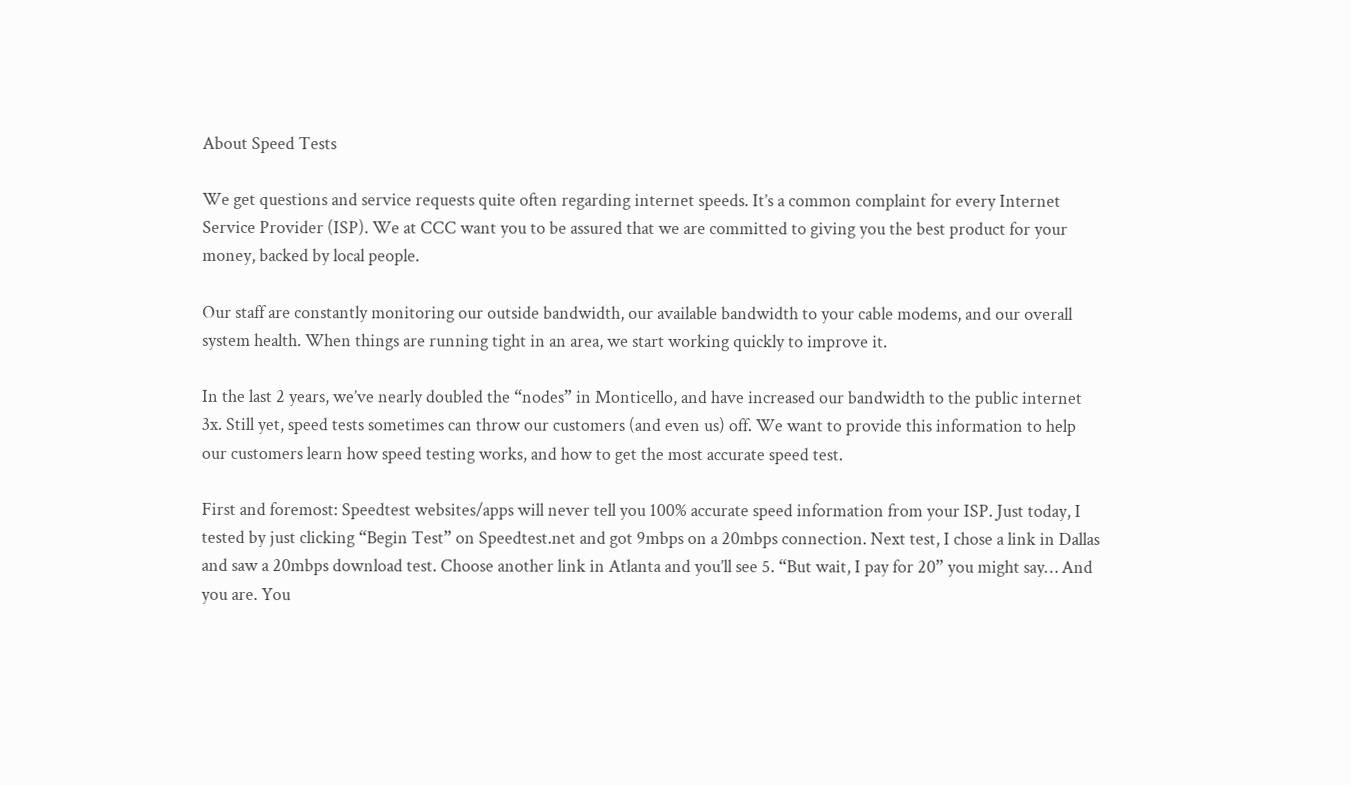About Speed Tests

We get questions and service requests quite often regarding internet speeds. It’s a common complaint for every Internet Service Provider (ISP). We at CCC want you to be assured that we are committed to giving you the best product for your money, backed by local people.

Our staff are constantly monitoring our outside bandwidth, our available bandwidth to your cable modems, and our overall system health. When things are running tight in an area, we start working quickly to improve it.

In the last 2 years, we’ve nearly doubled the “nodes” in Monticello, and have increased our bandwidth to the public internet 3x. Still yet, speed tests sometimes can throw our customers (and even us) off. We want to provide this information to help our customers learn how speed testing works, and how to get the most accurate speed test.

First and foremost: Speedtest websites/apps will never tell you 100% accurate speed information from your ISP. Just today, I tested by just clicking “Begin Test” on Speedtest.net and got 9mbps on a 20mbps connection. Next test, I chose a link in Dallas and saw a 20mbps download test. Choose another link in Atlanta and you’ll see 5. “But wait, I pay for 20” you might say… And you are. You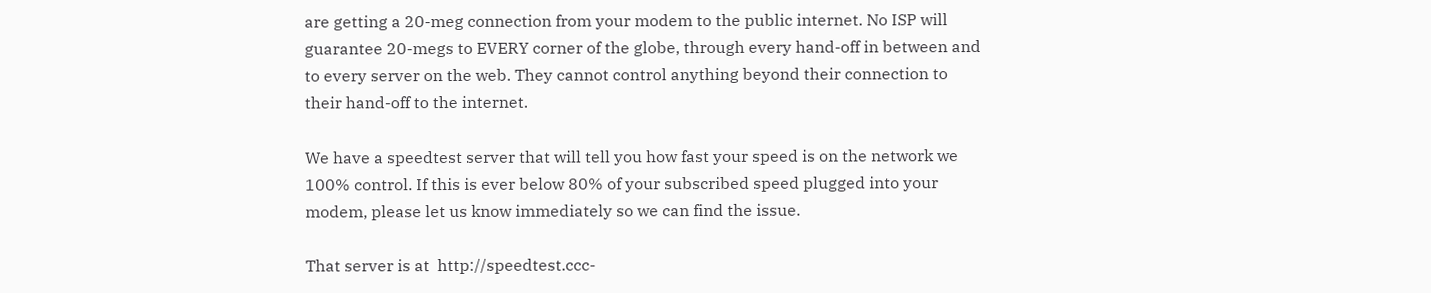are getting a 20-meg connection from your modem to the public internet. No ISP will guarantee 20-megs to EVERY corner of the globe, through every hand-off in between and to every server on the web. They cannot control anything beyond their connection to their hand-off to the internet.

We have a speedtest server that will tell you how fast your speed is on the network we 100% control. If this is ever below 80% of your subscribed speed plugged into your modem, please let us know immediately so we can find the issue.

That server is at  http://speedtest.ccc-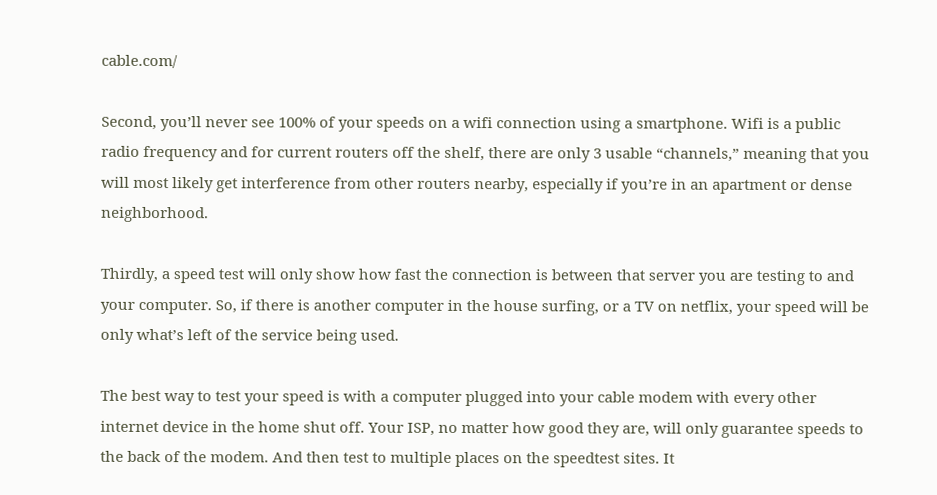cable.com/

Second, you’ll never see 100% of your speeds on a wifi connection using a smartphone. Wifi is a public radio frequency and for current routers off the shelf, there are only 3 usable “channels,” meaning that you will most likely get interference from other routers nearby, especially if you’re in an apartment or dense neighborhood.

Thirdly, a speed test will only show how fast the connection is between that server you are testing to and your computer. So, if there is another computer in the house surfing, or a TV on netflix, your speed will be only what’s left of the service being used.

The best way to test your speed is with a computer plugged into your cable modem with every other internet device in the home shut off. Your ISP, no matter how good they are, will only guarantee speeds to the back of the modem. And then test to multiple places on the speedtest sites. It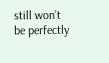still won’t be perfectly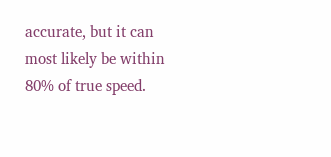accurate, but it can most likely be within 80% of true speed.